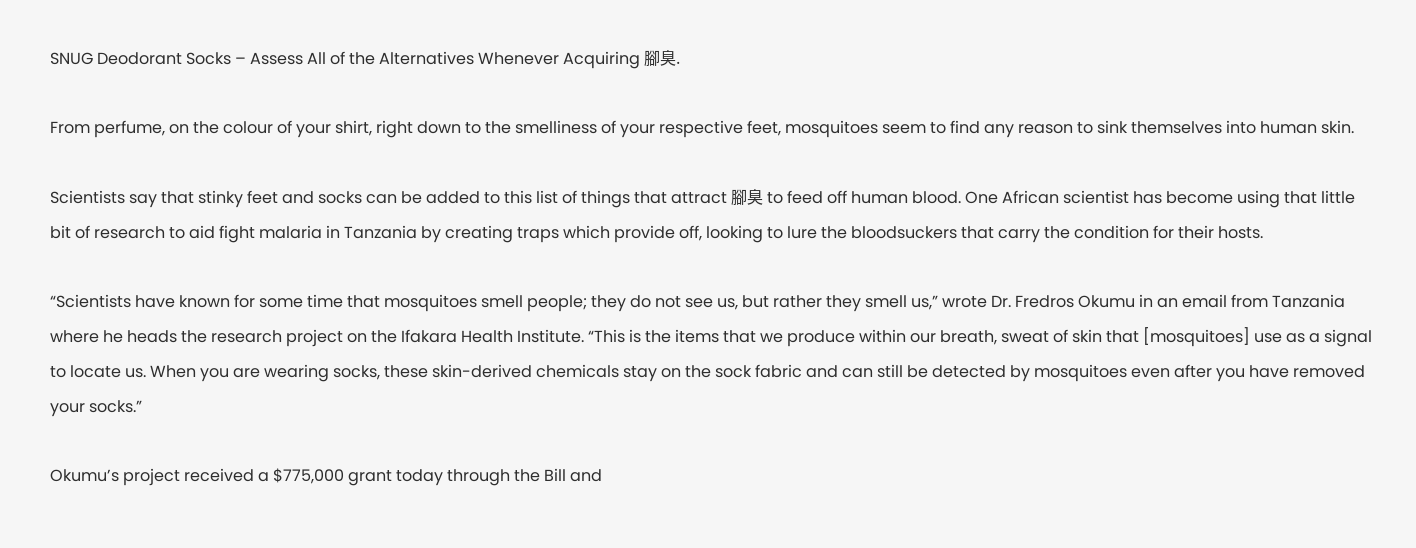SNUG Deodorant Socks – Assess All of the Alternatives Whenever Acquiring 腳臭.

From perfume, on the colour of your shirt, right down to the smelliness of your respective feet, mosquitoes seem to find any reason to sink themselves into human skin.

Scientists say that stinky feet and socks can be added to this list of things that attract 腳臭 to feed off human blood. One African scientist has become using that little bit of research to aid fight malaria in Tanzania by creating traps which provide off, looking to lure the bloodsuckers that carry the condition for their hosts.

“Scientists have known for some time that mosquitoes smell people; they do not see us, but rather they smell us,” wrote Dr. Fredros Okumu in an email from Tanzania where he heads the research project on the Ifakara Health Institute. “This is the items that we produce within our breath, sweat of skin that [mosquitoes] use as a signal to locate us. When you are wearing socks, these skin-derived chemicals stay on the sock fabric and can still be detected by mosquitoes even after you have removed your socks.”

Okumu’s project received a $775,000 grant today through the Bill and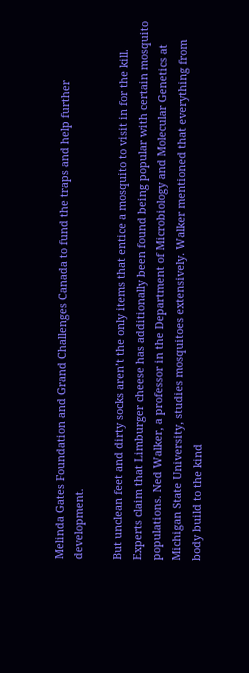Melinda Gates Foundation and Grand Challenges Canada to fund the traps and help further development.

But unclean feet and dirty socks aren’t the only items that entice a mosquito to visit in for the kill. Experts claim that Limburger cheese has additionally been found being popular with certain mosquito populations. Ned Walker, a professor in the Department of Microbiology and Molecular Genetics at Michigan State University, studies mosquitoes extensively. Walker mentioned that everything from body build to the kind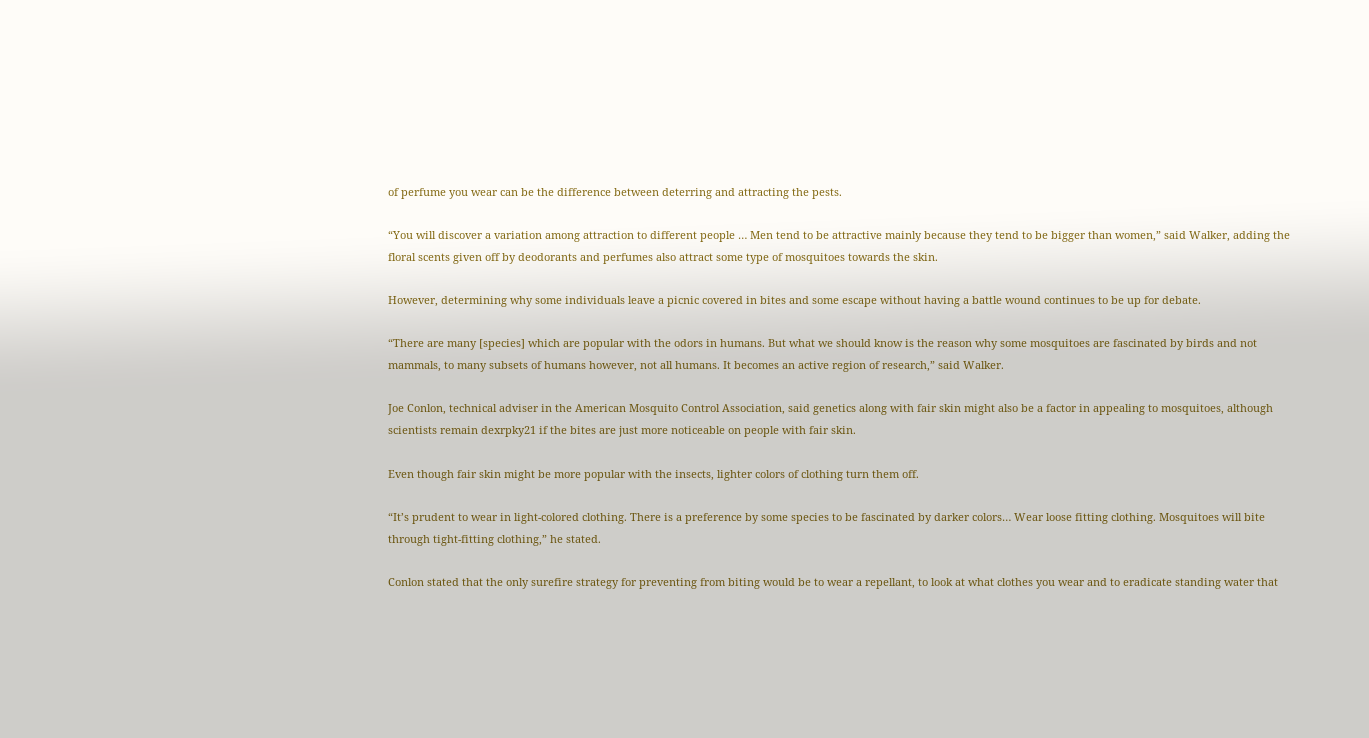of perfume you wear can be the difference between deterring and attracting the pests.

“You will discover a variation among attraction to different people … Men tend to be attractive mainly because they tend to be bigger than women,” said Walker, adding the floral scents given off by deodorants and perfumes also attract some type of mosquitoes towards the skin.

However, determining why some individuals leave a picnic covered in bites and some escape without having a battle wound continues to be up for debate.

“There are many [species] which are popular with the odors in humans. But what we should know is the reason why some mosquitoes are fascinated by birds and not mammals, to many subsets of humans however, not all humans. It becomes an active region of research,” said Walker.

Joe Conlon, technical adviser in the American Mosquito Control Association, said genetics along with fair skin might also be a factor in appealing to mosquitoes, although scientists remain dexrpky21 if the bites are just more noticeable on people with fair skin.

Even though fair skin might be more popular with the insects, lighter colors of clothing turn them off.

“It’s prudent to wear in light-colored clothing. There is a preference by some species to be fascinated by darker colors… Wear loose fitting clothing. Mosquitoes will bite through tight-fitting clothing,” he stated.

Conlon stated that the only surefire strategy for preventing from biting would be to wear a repellant, to look at what clothes you wear and to eradicate standing water that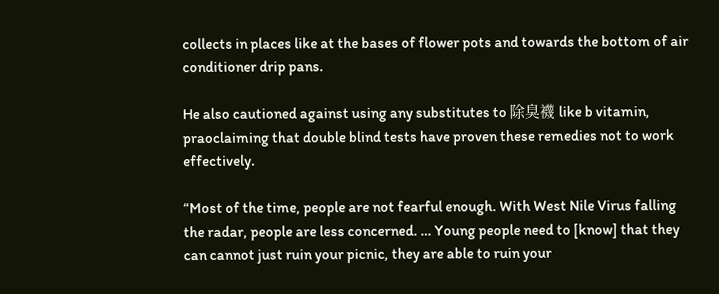collects in places like at the bases of flower pots and towards the bottom of air conditioner drip pans.

He also cautioned against using any substitutes to 除臭襪 like b vitamin, praoclaiming that double blind tests have proven these remedies not to work effectively.

“Most of the time, people are not fearful enough. With West Nile Virus falling the radar, people are less concerned. … Young people need to [know] that they can cannot just ruin your picnic, they are able to ruin your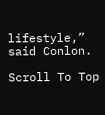lifestyle,” said Conlon.

Scroll To Top